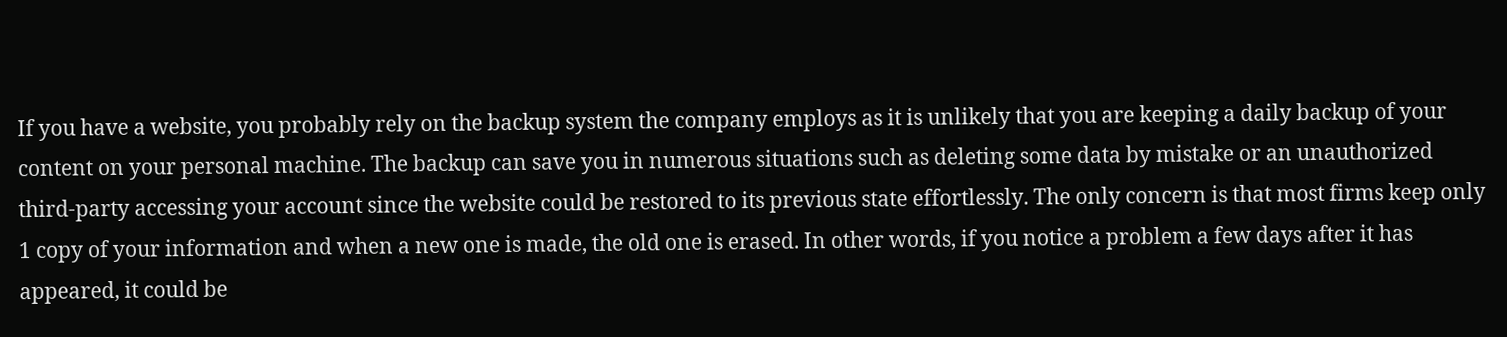If you have a website, you probably rely on the backup system the company employs as it is unlikely that you are keeping a daily backup of your content on your personal machine. The backup can save you in numerous situations such as deleting some data by mistake or an unauthorized third-party accessing your account since the website could be restored to its previous state effortlessly. The only concern is that most firms keep only 1 copy of your information and when a new one is made, the old one is erased. In other words, if you notice a problem a few days after it has appeared, it could be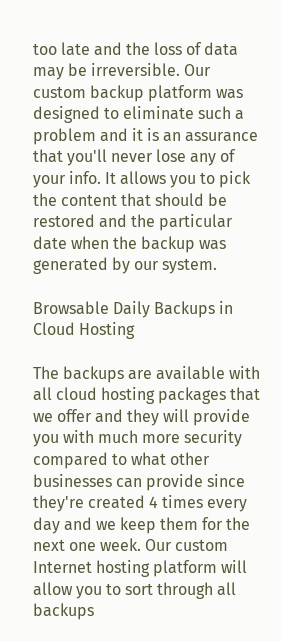too late and the loss of data may be irreversible. Our custom backup platform was designed to eliminate such a problem and it is an assurance that you'll never lose any of your info. It allows you to pick the content that should be restored and the particular date when the backup was generated by our system.

Browsable Daily Backups in Cloud Hosting

The backups are available with all cloud hosting packages that we offer and they will provide you with much more security compared to what other businesses can provide since they're created 4 times every day and we keep them for the next one week. Our custom Internet hosting platform will allow you to sort through all backups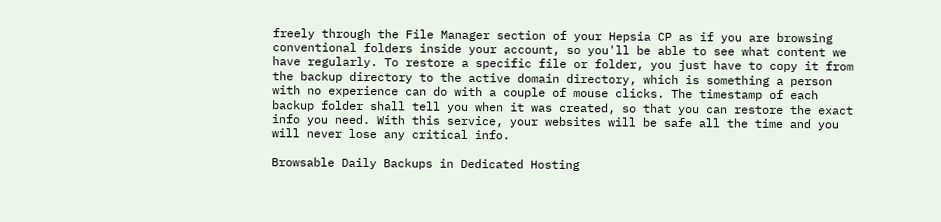freely through the File Manager section of your Hepsia CP as if you are browsing conventional folders inside your account, so you'll be able to see what content we have regularly. To restore a specific file or folder, you just have to copy it from the backup directory to the active domain directory, which is something a person with no experience can do with a couple of mouse clicks. The timestamp of each backup folder shall tell you when it was created, so that you can restore the exact info you need. With this service, your websites will be safe all the time and you will never lose any critical info.

Browsable Daily Backups in Dedicated Hosting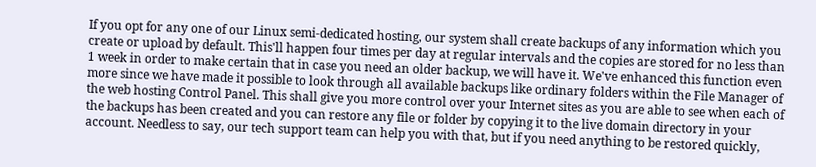If you opt for any one of our Linux semi-dedicated hosting, our system shall create backups of any information which you create or upload by default. This'll happen four times per day at regular intervals and the copies are stored for no less than 1 week in order to make certain that in case you need an older backup, we will have it. We've enhanced this function even more since we have made it possible to look through all available backups like ordinary folders within the File Manager of the web hosting Control Panel. This shall give you more control over your Internet sites as you are able to see when each of the backups has been created and you can restore any file or folder by copying it to the live domain directory in your account. Needless to say, our tech support team can help you with that, but if you need anything to be restored quickly,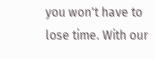you won't have to lose time. With our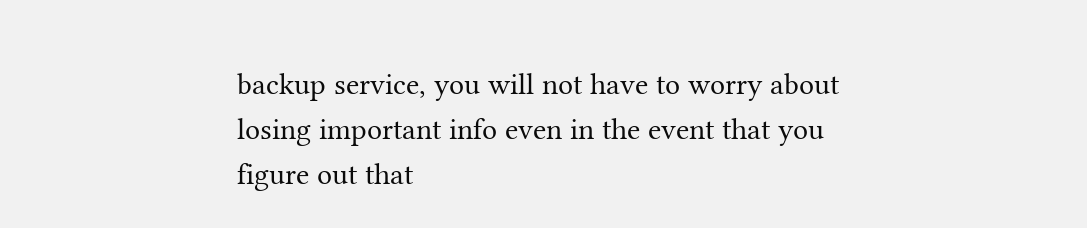backup service, you will not have to worry about losing important info even in the event that you figure out that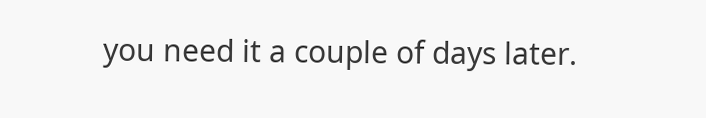you need it a couple of days later.